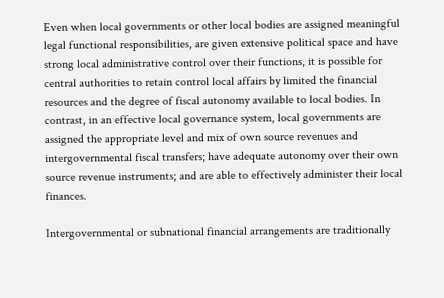Even when local governments or other local bodies are assigned meaningful legal functional responsibilities, are given extensive political space and have strong local administrative control over their functions, it is possible for central authorities to retain control local affairs by limited the financial resources and the degree of fiscal autonomy available to local bodies. In contrast, in an effective local governance system, local governments are assigned the appropriate level and mix of own source revenues and intergovernmental fiscal transfers; have adequate autonomy over their own source revenue instruments; and are able to effectively administer their local finances.

Intergovernmental or subnational financial arrangements are traditionally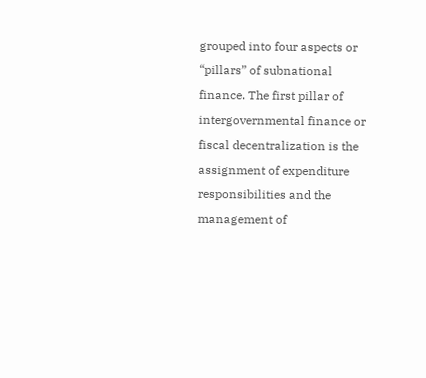grouped into four aspects or “pillars” of subnational finance. The first pillar of intergovernmental finance or fiscal decentralization is the assignment of expenditure responsibilities and the management of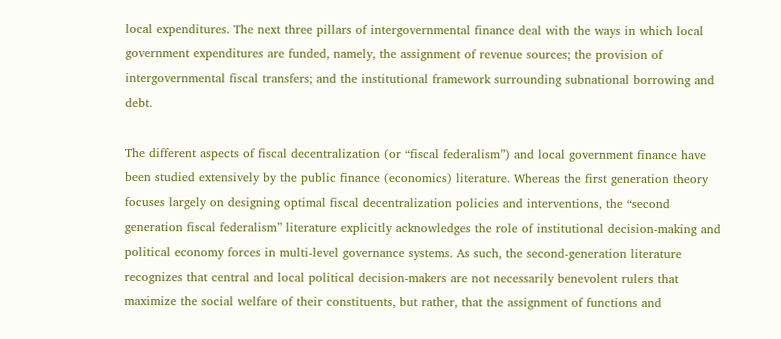local expenditures. The next three pillars of intergovernmental finance deal with the ways in which local government expenditures are funded, namely, the assignment of revenue sources; the provision of intergovernmental fiscal transfers; and the institutional framework surrounding subnational borrowing and debt.

The different aspects of fiscal decentralization (or “fiscal federalism”) and local government finance have been studied extensively by the public finance (economics) literature. Whereas the first generation theory focuses largely on designing optimal fiscal decentralization policies and interventions, the “second generation fiscal federalism” literature explicitly acknowledges the role of institutional decision-making and political economy forces in multi-level governance systems. As such, the second-generation literature recognizes that central and local political decision-makers are not necessarily benevolent rulers that maximize the social welfare of their constituents, but rather, that the assignment of functions and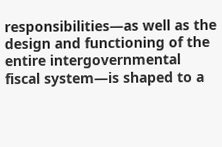responsibilities—as well as the design and functioning of the entire intergovernmental fiscal system—is shaped to a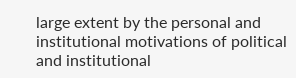large extent by the personal and institutional motivations of political and institutional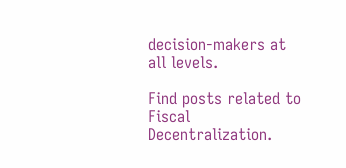decision-makers at all levels.

Find posts related to Fiscal Decentralization.